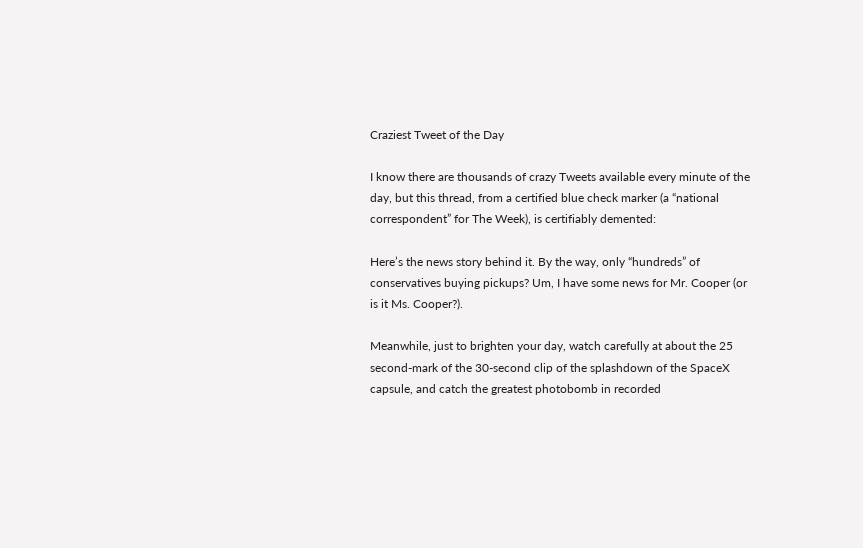Craziest Tweet of the Day

I know there are thousands of crazy Tweets available every minute of the day, but this thread, from a certified blue check marker (a “national correspondent” for The Week), is certifiably demented:

Here’s the news story behind it. By the way, only “hundreds” of conservatives buying pickups? Um, I have some news for Mr. Cooper (or is it Ms. Cooper?).

Meanwhile, just to brighten your day, watch carefully at about the 25 second-mark of the 30-second clip of the splashdown of the SpaceX capsule, and catch the greatest photobomb in recorded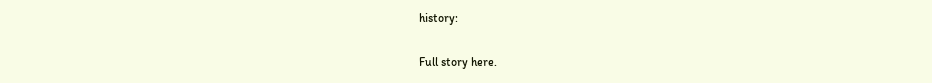history:

Full story here.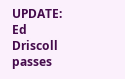UPDATE: Ed Driscoll passes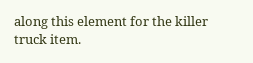along this element for the killer truck item.